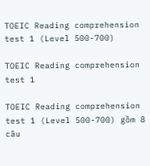TOEIC Reading comprehension test 1 (Level 500-700)

TOEIC Reading comprehension test 1

TOEIC Reading comprehension test 1 (Level 500-700) gồm 8 câu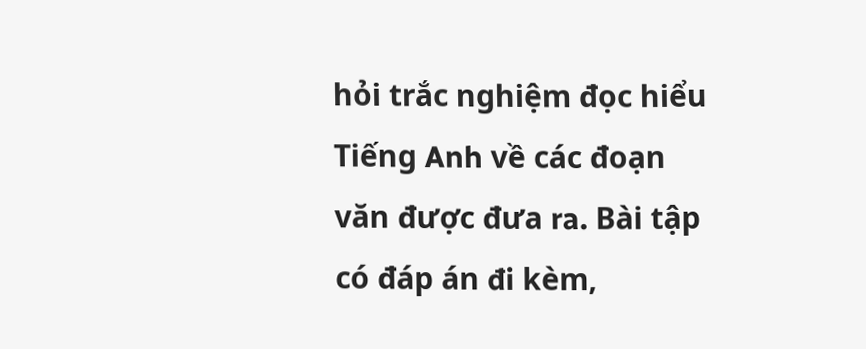hỏi trắc nghiệm đọc hiểu Tiếng Anh về các đoạn văn được đưa ra. Bài tập có đáp án đi kèm,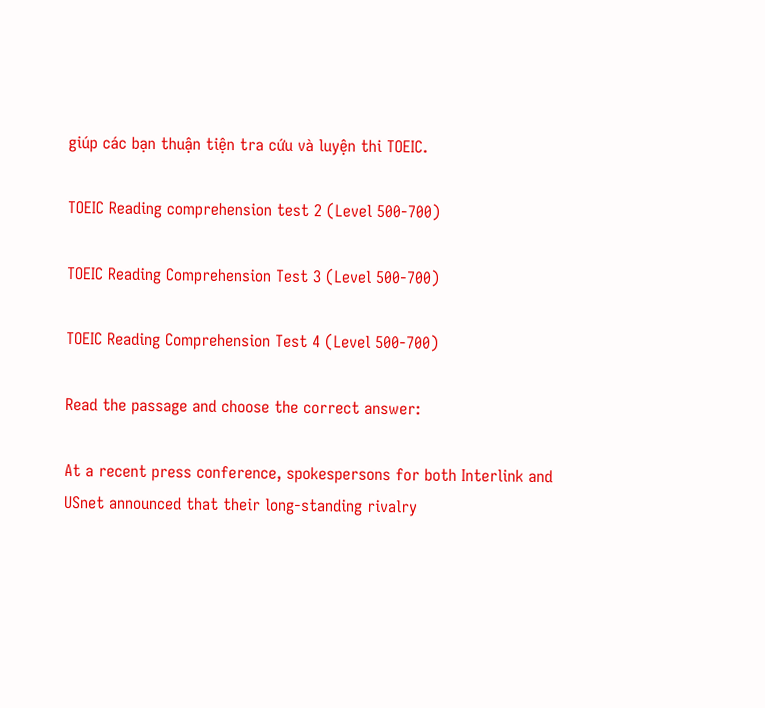giúp các bạn thuận tiện tra cứu và luyện thi TOEIC.

TOEIC Reading comprehension test 2 (Level 500-700)

TOEIC Reading Comprehension Test 3 (Level 500-700)

TOEIC Reading Comprehension Test 4 (Level 500-700)

Read the passage and choose the correct answer:

At a recent press conference, spokespersons for both Interlink and USnet announced that their long-standing rivalry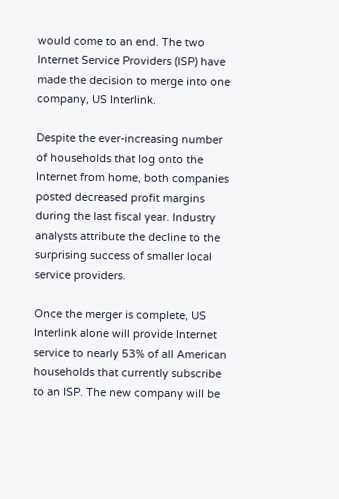would come to an end. The two Internet Service Providers (ISP) have made the decision to merge into one company, US Interlink.

Despite the ever-increasing number of households that log onto the Internet from home, both companies posted decreased profit margins during the last fiscal year. Industry analysts attribute the decline to the surprising success of smaller local service providers.

Once the merger is complete, US Interlink alone will provide Internet service to nearly 53% of all American households that currently subscribe to an ISP. The new company will be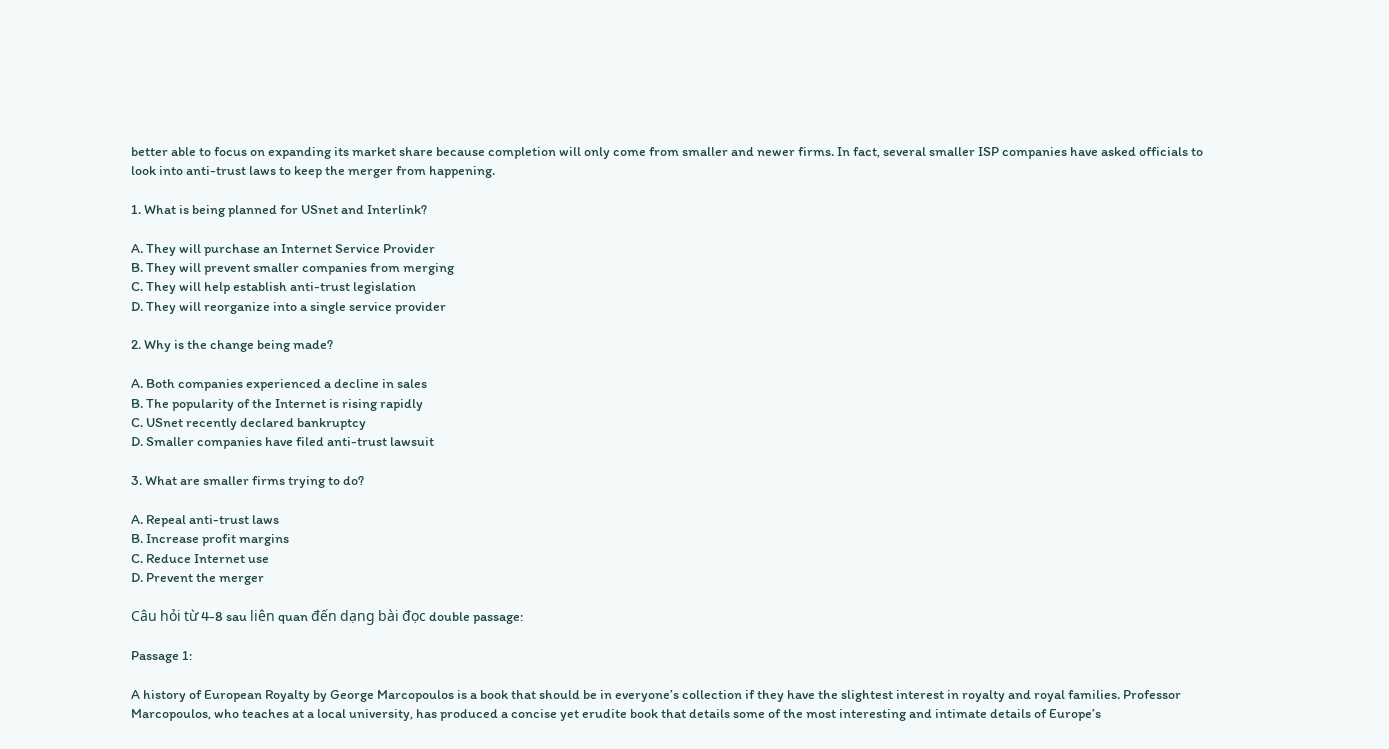better able to focus on expanding its market share because completion will only come from smaller and newer firms. In fact, several smaller ISP companies have asked officials to look into anti-trust laws to keep the merger from happening.

1. What is being planned for USnet and Interlink?

A. They will purchase an Internet Service Provider
B. They will prevent smaller companies from merging
C. They will help establish anti-trust legislation
D. They will reorganize into a single service provider

2. Why is the change being made?

A. Both companies experienced a decline in sales
B. The popularity of the Internet is rising rapidly
C. USnet recently declared bankruptcy
D. Smaller companies have filed anti-trust lawsuit

3. What are smaller firms trying to do?

A. Repeal anti-trust laws
B. Increase profit margins
C. Reduce Internet use
D. Prevent the merger

Câu hỏi từ 4-8 sau liên quan đến dạng bài đọc double passage:

Passage 1:

A history of European Royalty by George Marcopoulos is a book that should be in everyone’s collection if they have the slightest interest in royalty and royal families. Professor Marcopoulos, who teaches at a local university, has produced a concise yet erudite book that details some of the most interesting and intimate details of Europe’s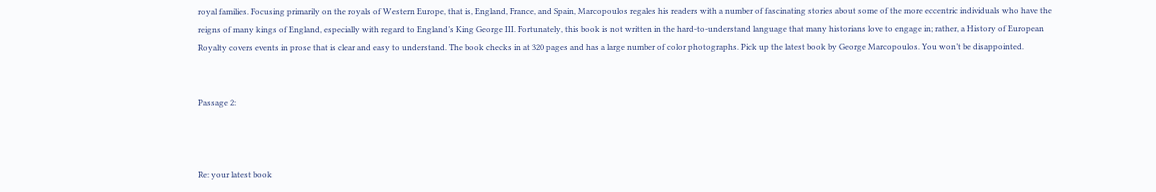royal families. Focusing primarily on the royals of Western Europe, that is, England, France, and Spain, Marcopoulos regales his readers with a number of fascinating stories about some of the more eccentric individuals who have the reigns of many kings of England, especially with regard to England’s King George III. Fortunately, this book is not written in the hard-to-understand language that many historians love to engage in; rather, a History of European Royalty covers events in prose that is clear and easy to understand. The book checks in at 320 pages and has a large number of color photographs. Pick up the latest book by George Marcopoulos. You won’t be disappointed.


Passage 2:



Re: your latest book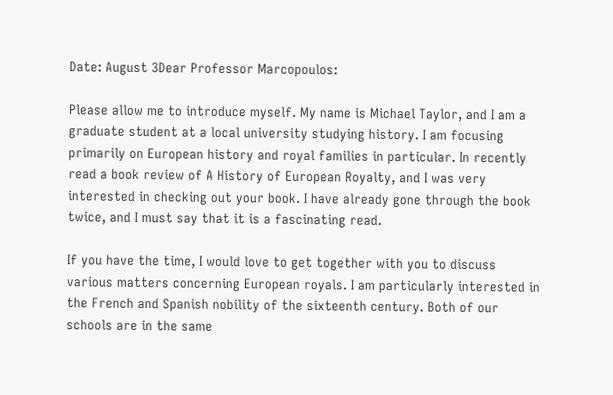Date: August 3Dear Professor Marcopoulos:

Please allow me to introduce myself. My name is Michael Taylor, and I am a graduate student at a local university studying history. I am focusing primarily on European history and royal families in particular. In recently read a book review of A History of European Royalty, and I was very interested in checking out your book. I have already gone through the book twice, and I must say that it is a fascinating read.

If you have the time, I would love to get together with you to discuss various matters concerning European royals. I am particularly interested in the French and Spanish nobility of the sixteenth century. Both of our schools are in the same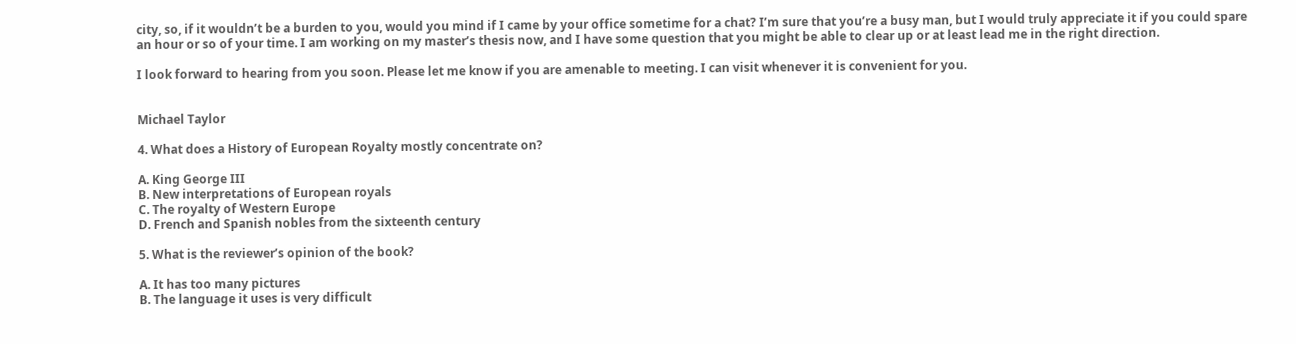city, so, if it wouldn’t be a burden to you, would you mind if I came by your office sometime for a chat? I’m sure that you’re a busy man, but I would truly appreciate it if you could spare an hour or so of your time. I am working on my master’s thesis now, and I have some question that you might be able to clear up or at least lead me in the right direction.

I look forward to hearing from you soon. Please let me know if you are amenable to meeting. I can visit whenever it is convenient for you.


Michael Taylor

4. What does a History of European Royalty mostly concentrate on?

A. King George III
B. New interpretations of European royals
C. The royalty of Western Europe
D. French and Spanish nobles from the sixteenth century

5. What is the reviewer’s opinion of the book?

A. It has too many pictures
B. The language it uses is very difficult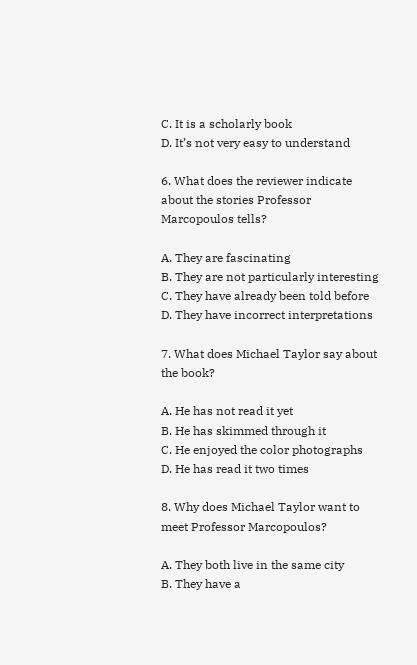C. It is a scholarly book
D. It’s not very easy to understand

6. What does the reviewer indicate about the stories Professor Marcopoulos tells?

A. They are fascinating
B. They are not particularly interesting
C. They have already been told before
D. They have incorrect interpretations

7. What does Michael Taylor say about the book?

A. He has not read it yet
B. He has skimmed through it
C. He enjoyed the color photographs
D. He has read it two times

8. Why does Michael Taylor want to meet Professor Marcopoulos?

A. They both live in the same city
B. They have a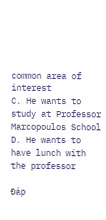common area of interest
C. He wants to study at Professor Marcopoulos School
D. He wants to have lunch with the professor

Đáp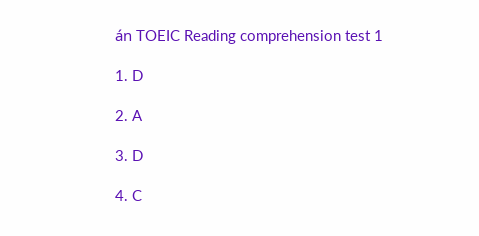án TOEIC Reading comprehension test 1

1. D

2. A

3. D

4. C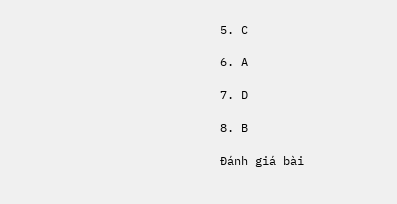5. C

6. A

7. D

8. B

Đánh giá bài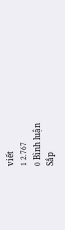viết
1 2.767
0 Bình luận
Sắp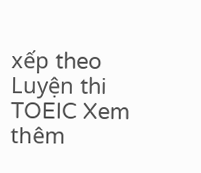xếp theo
Luyện thi TOEIC Xem thêm